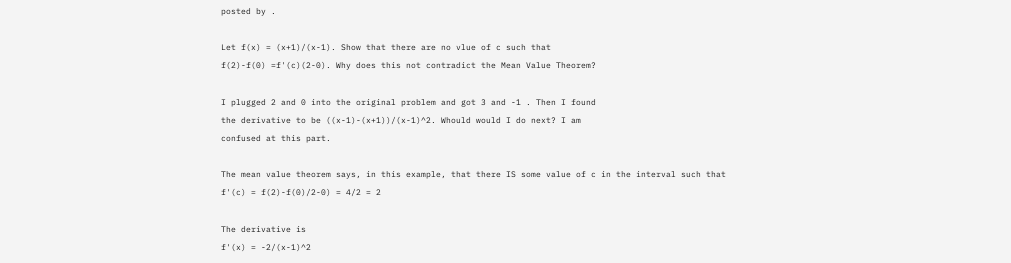posted by .

Let f(x) = (x+1)/(x-1). Show that there are no vlue of c such that
f(2)-f(0) =f'(c)(2-0). Why does this not contradict the Mean Value Theorem?

I plugged 2 and 0 into the original problem and got 3 and -1 . Then I found
the derivative to be ((x-1)-(x+1))/(x-1)^2. Whould would I do next? I am
confused at this part.

The mean value theorem says, in this example, that there IS some value of c in the interval such that f'(c) = f(2)-f(0)/2-0) = 4/2 = 2

The derivative is
f'(x) = -2/(x-1)^2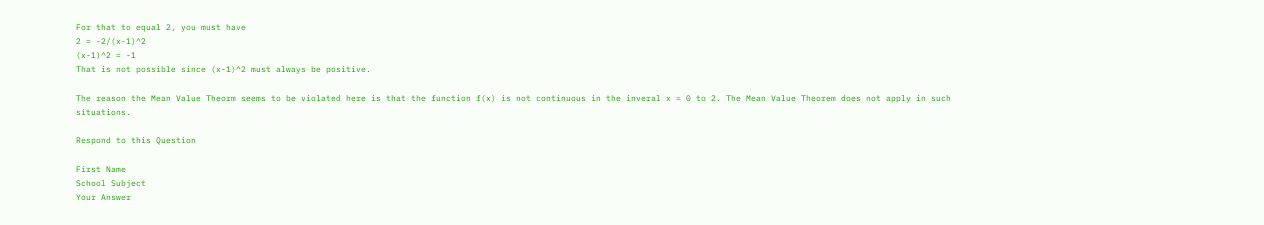For that to equal 2, you must have
2 = -2/(x-1)^2
(x-1)^2 = -1
That is not possible since (x-1)^2 must always be positive.

The reason the Mean Value Theorm seems to be violated here is that the function f(x) is not continuous in the inveral x = 0 to 2. The Mean Value Theorem does not apply in such situations.

Respond to this Question

First Name
School Subject
Your Answer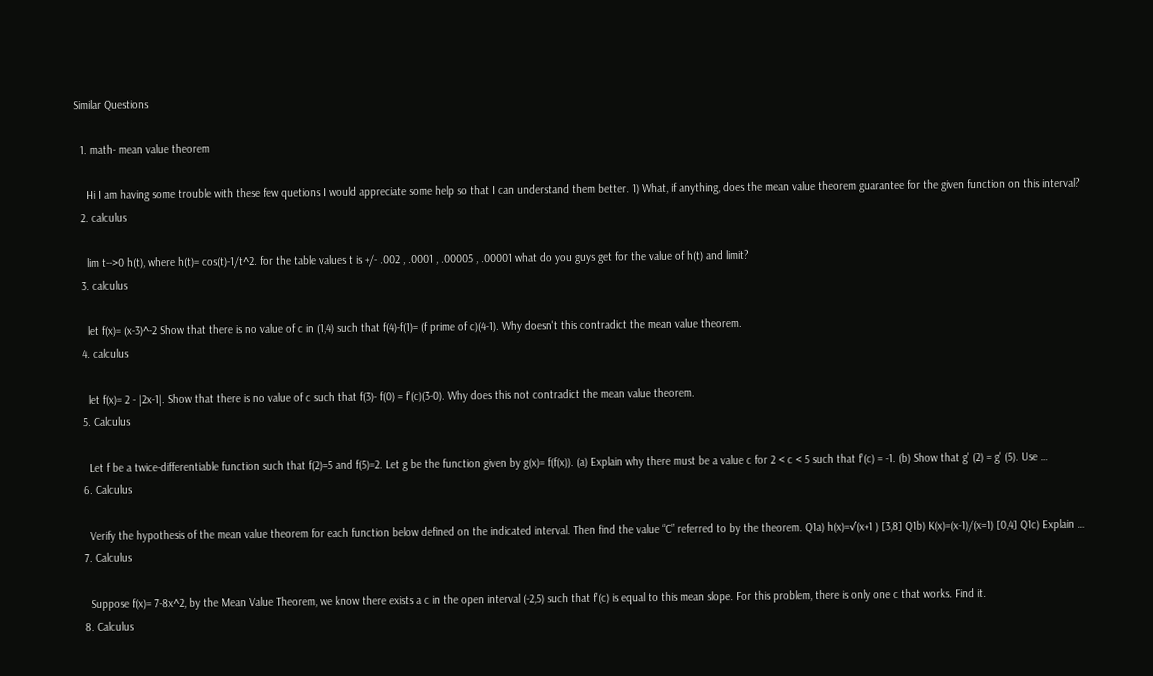Similar Questions

  1. math- mean value theorem

    Hi I am having some trouble with these few quetions I would appreciate some help so that I can understand them better. 1) What, if anything, does the mean value theorem guarantee for the given function on this interval?
  2. calculus

    lim t-->0 h(t), where h(t)= cos(t)-1/t^2. for the table values t is +/- .002 , .0001 , .00005 , .00001 what do you guys get for the value of h(t) and limit?
  3. calculus

    let f(x)= (x-3)^-2 Show that there is no value of c in (1,4) such that f(4)-f(1)= (f prime of c)(4-1). Why doesn't this contradict the mean value theorem.
  4. calculus

    let f(x)= 2 - |2x-1|. Show that there is no value of c such that f(3)- f(0) = f'(c)(3-0). Why does this not contradict the mean value theorem.
  5. Calculus

    Let f be a twice-differentiable function such that f(2)=5 and f(5)=2. Let g be the function given by g(x)= f(f(x)). (a) Explain why there must be a value c for 2 < c < 5 such that f'(c) = -1. (b) Show that g' (2) = g' (5). Use …
  6. Calculus

    Verify the hypothesis of the mean value theorem for each function below defined on the indicated interval. Then find the value “C” referred to by the theorem. Q1a) h(x)=√(x+1 ) [3,8] Q1b) K(x)=(x-1)/(x=1) [0,4] Q1c) Explain …
  7. Calculus

    Suppose f(x)= 7-8x^2, by the Mean Value Theorem, we know there exists a c in the open interval (-2,5) such that f'(c) is equal to this mean slope. For this problem, there is only one c that works. Find it.
  8. Calculus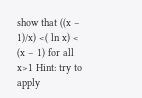show that ((x − 1)/x) <( ln x) < (x − 1) for all x>1 Hint: try to apply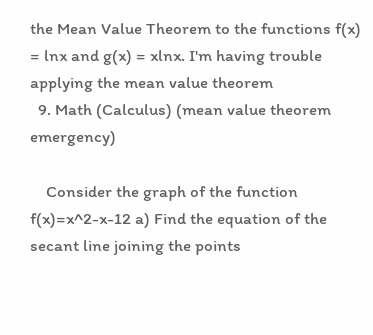the Mean Value Theorem to the functions f(x) = lnx and g(x) = xlnx. I'm having trouble applying the mean value theorem
  9. Math (Calculus) (mean value theorem emergency)

    Consider the graph of the function f(x)=x^2-x-12 a) Find the equation of the secant line joining the points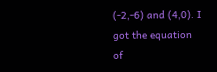(-2,-6) and (4,0). I got the equation of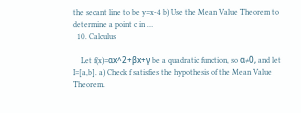the secant line to be y=x-4 b) Use the Mean Value Theorem to determine a point c in …
  10. Calculus

    Let f(x)=αx^2+βx+γ be a quadratic function, so α≠0, and let I=[a,b]. a) Check f satisfies the hypothesis of the Mean Value Theorem.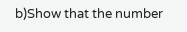b)Show that the number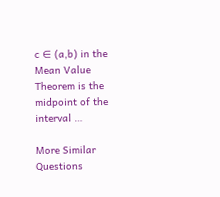c ∈ (a,b) in the Mean Value Theorem is the midpoint of the interval …

More Similar Questions